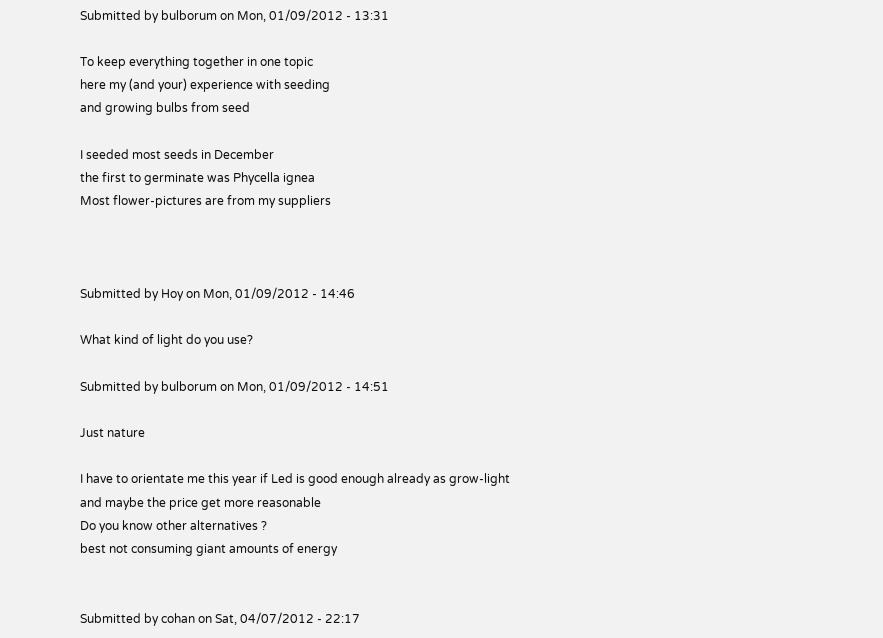Submitted by bulborum on Mon, 01/09/2012 - 13:31

To keep everything together in one topic
here my (and your) experience with seeding
and growing bulbs from seed

I seeded most seeds in December
the first to germinate was Phycella ignea
Most flower-pictures are from my suppliers



Submitted by Hoy on Mon, 01/09/2012 - 14:46

What kind of light do you use?

Submitted by bulborum on Mon, 01/09/2012 - 14:51

Just nature

I have to orientate me this year if Led is good enough already as grow-light
and maybe the price get more reasonable
Do you know other alternatives ?
best not consuming giant amounts of energy


Submitted by cohan on Sat, 04/07/2012 - 22:17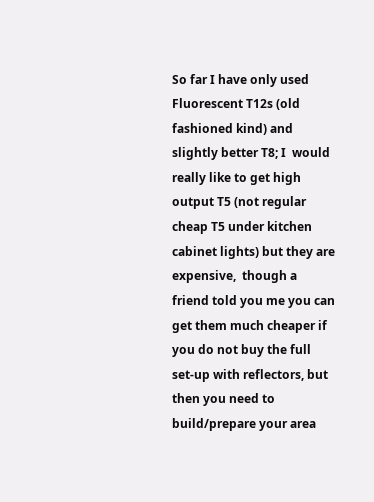So far I have only used Fluorescent T12s (old fashioned kind) and slightly better T8; I  would really like to get high output T5 (not regular cheap T5 under kitchen cabinet lights) but they are expensive,  though a friend told you me you can get them much cheaper if you do not buy the full set-up with reflectors, but then you need to build/prepare your area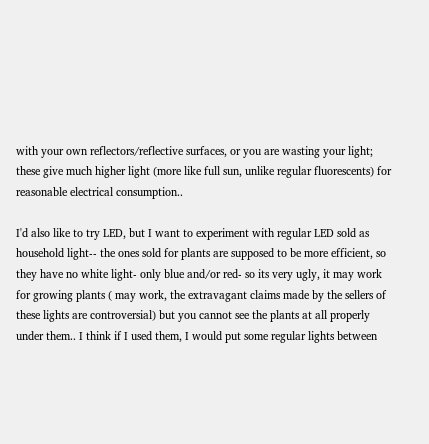with your own reflectors/reflective surfaces, or you are wasting your light; these give much higher light (more like full sun, unlike regular fluorescents) for reasonable electrical consumption..

I'd also like to try LED, but I want to experiment with regular LED sold as household light-- the ones sold for plants are supposed to be more efficient, so they have no white light- only blue and/or red- so its very ugly, it may work for growing plants ( may work, the extravagant claims made by the sellers of these lights are controversial) but you cannot see the plants at all properly under them.. I think if I used them, I would put some regular lights between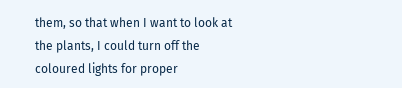them, so that when I want to look at the plants, I could turn off the coloured lights for proper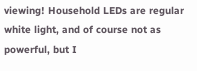viewing! Household LEDs are regular white light, and of course not as powerful, but I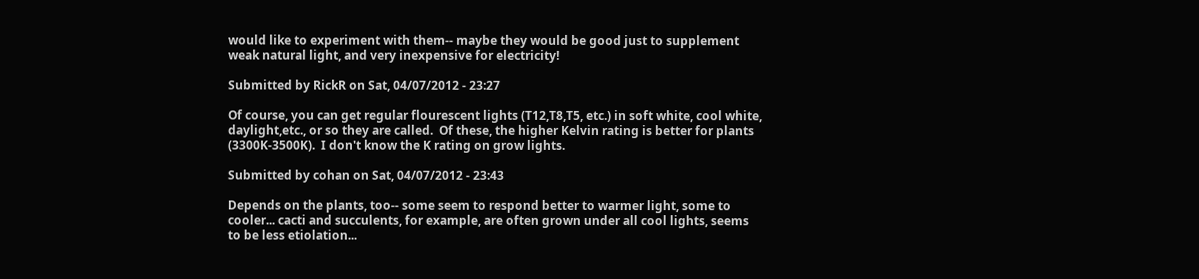would like to experiment with them-- maybe they would be good just to supplement weak natural light, and very inexpensive for electricity!

Submitted by RickR on Sat, 04/07/2012 - 23:27

Of course, you can get regular flourescent lights (T12,T8,T5, etc.) in soft white, cool white, daylight,etc., or so they are called.  Of these, the higher Kelvin rating is better for plants (3300K-3500K).  I don't know the K rating on grow lights.

Submitted by cohan on Sat, 04/07/2012 - 23:43

Depends on the plants, too-- some seem to respond better to warmer light, some to cooler... cacti and succulents, for example, are often grown under all cool lights, seems to be less etiolation...